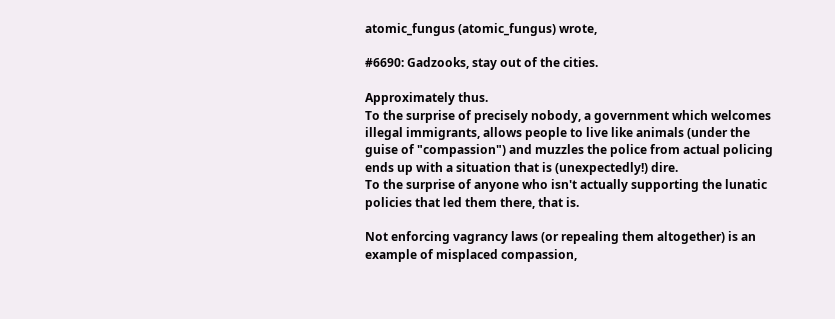atomic_fungus (atomic_fungus) wrote,

#6690: Gadzooks, stay out of the cities.

Approximately thus.
To the surprise of precisely nobody, a government which welcomes illegal immigrants, allows people to live like animals (under the guise of "compassion") and muzzles the police from actual policing ends up with a situation that is (unexpectedly!) dire.
To the surprise of anyone who isn't actually supporting the lunatic policies that led them there, that is.

Not enforcing vagrancy laws (or repealing them altogether) is an example of misplaced compassion,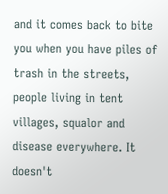and it comes back to bite you when you have piles of trash in the streets, people living in tent villages, squalor and disease everywhere. It doesn't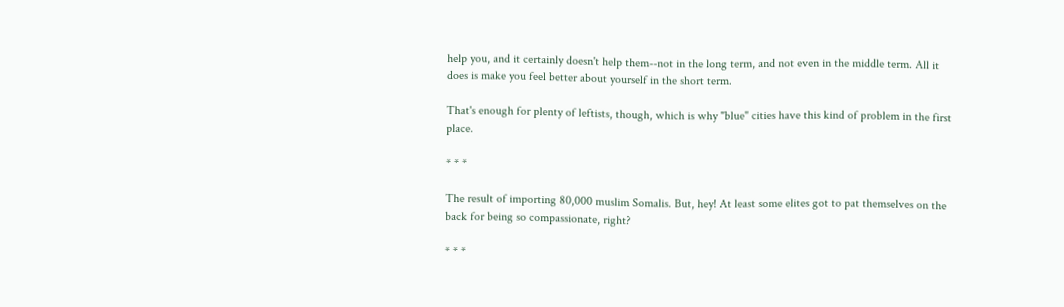help you, and it certainly doesn't help them--not in the long term, and not even in the middle term. All it does is make you feel better about yourself in the short term.

That's enough for plenty of leftists, though, which is why "blue" cities have this kind of problem in the first place.

* * *

The result of importing 80,000 muslim Somalis. But, hey! At least some elites got to pat themselves on the back for being so compassionate, right?

* * *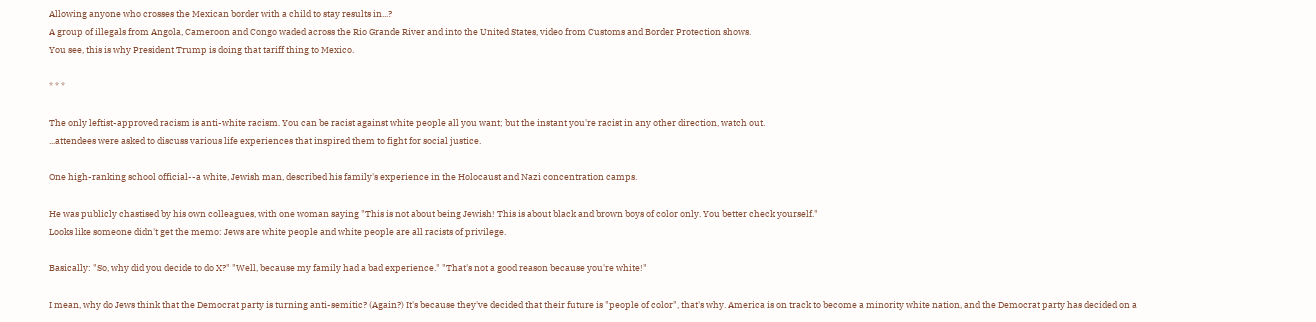Allowing anyone who crosses the Mexican border with a child to stay results in...?
A group of illegals from Angola, Cameroon and Congo waded across the Rio Grande River and into the United States, video from Customs and Border Protection shows.
You see, this is why President Trump is doing that tariff thing to Mexico.

* * *

The only leftist-approved racism is anti-white racism. You can be racist against white people all you want; but the instant you're racist in any other direction, watch out.
...attendees were asked to discuss various life experiences that inspired them to fight for social justice.

One high-ranking school official--a white, Jewish man, described his family's experience in the Holocaust and Nazi concentration camps.

He was publicly chastised by his own colleagues, with one woman saying "This is not about being Jewish! This is about black and brown boys of color only. You better check yourself."
Looks like someone didn't get the memo: Jews are white people and white people are all racists of privilege.

Basically: "So, why did you decide to do X?" "Well, because my family had a bad experience." "That's not a good reason because you're white!"

I mean, why do Jews think that the Democrat party is turning anti-semitic? (Again?) It's because they've decided that their future is "people of color", that's why. America is on track to become a minority white nation, and the Democrat party has decided on a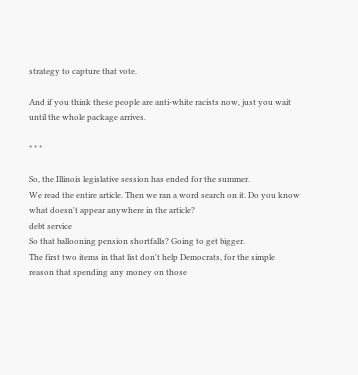strategy to capture that vote.

And if you think these people are anti-white racists now, just you wait until the whole package arrives.

* * *

So, the Illinois legislative session has ended for the summer.
We read the entire article. Then we ran a word search on it. Do you know what doesn't appear anywhere in the article?
debt service
So that ballooning pension shortfalls? Going to get bigger.
The first two items in that list don't help Democrats, for the simple reason that spending any money on those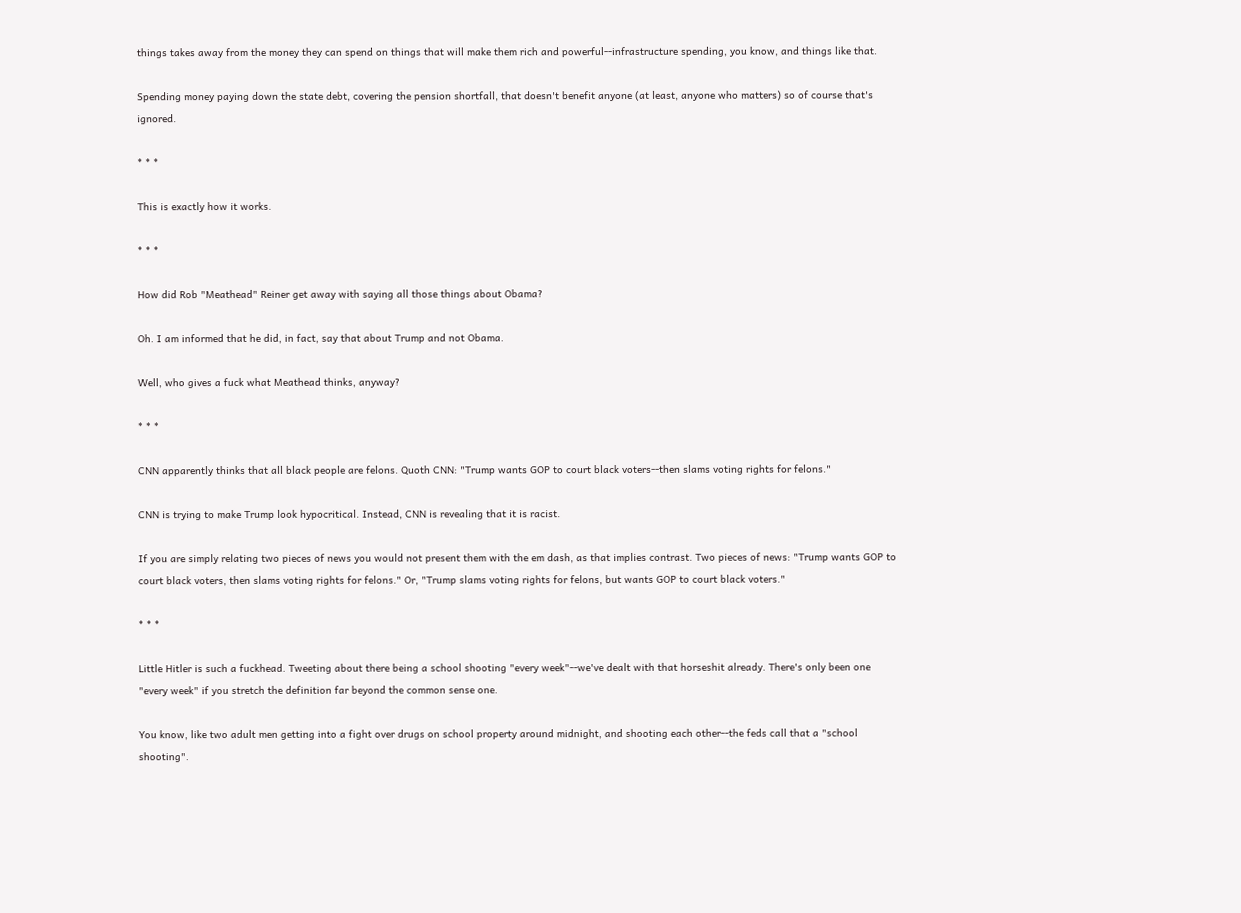things takes away from the money they can spend on things that will make them rich and powerful--infrastructure spending, you know, and things like that.

Spending money paying down the state debt, covering the pension shortfall, that doesn't benefit anyone (at least, anyone who matters) so of course that's ignored.

* * *

This is exactly how it works.

* * *

How did Rob "Meathead" Reiner get away with saying all those things about Obama?

Oh. I am informed that he did, in fact, say that about Trump and not Obama.

Well, who gives a fuck what Meathead thinks, anyway?

* * *

CNN apparently thinks that all black people are felons. Quoth CNN: "Trump wants GOP to court black voters--then slams voting rights for felons."

CNN is trying to make Trump look hypocritical. Instead, CNN is revealing that it is racist.

If you are simply relating two pieces of news you would not present them with the em dash, as that implies contrast. Two pieces of news: "Trump wants GOP to court black voters, then slams voting rights for felons." Or, "Trump slams voting rights for felons, but wants GOP to court black voters."

* * *

Little Hitler is such a fuckhead. Tweeting about there being a school shooting "every week"--we've dealt with that horseshit already. There's only been one "every week" if you stretch the definition far beyond the common sense one.

You know, like two adult men getting into a fight over drugs on school property around midnight, and shooting each other--the feds call that a "school shooting".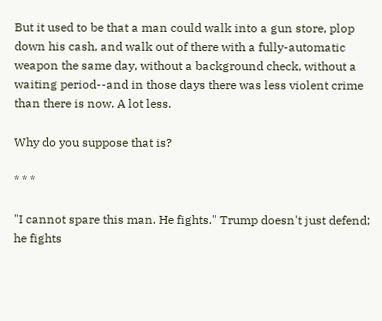But it used to be that a man could walk into a gun store, plop down his cash, and walk out of there with a fully-automatic weapon the same day, without a background check, without a waiting period--and in those days there was less violent crime than there is now. A lot less.

Why do you suppose that is?

* * *

"I cannot spare this man. He fights." Trump doesn't just defend; he fights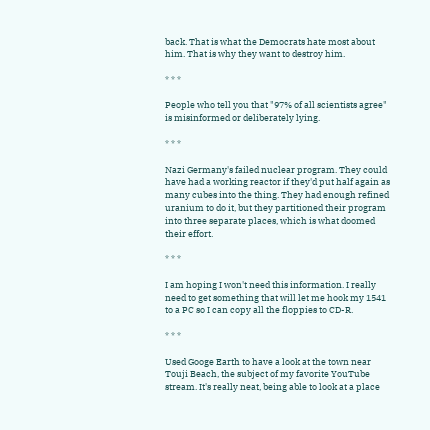back. That is what the Democrats hate most about him. That is why they want to destroy him.

* * *

People who tell you that "97% of all scientists agree" is misinformed or deliberately lying.

* * *

Nazi Germany's failed nuclear program. They could have had a working reactor if they'd put half again as many cubes into the thing. They had enough refined uranium to do it, but they partitioned their program into three separate places, which is what doomed their effort.

* * *

I am hoping I won't need this information. I really need to get something that will let me hook my 1541 to a PC so I can copy all the floppies to CD-R.

* * *

Used Googe Earth to have a look at the town near Touji Beach, the subject of my favorite YouTube stream. It's really neat, being able to look at a place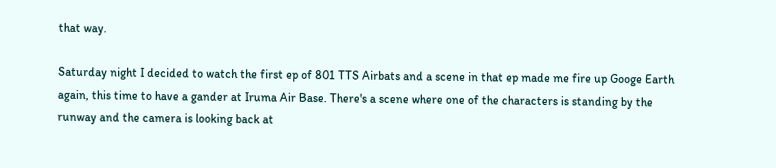that way.

Saturday night I decided to watch the first ep of 801 TTS Airbats and a scene in that ep made me fire up Googe Earth again, this time to have a gander at Iruma Air Base. There's a scene where one of the characters is standing by the runway and the camera is looking back at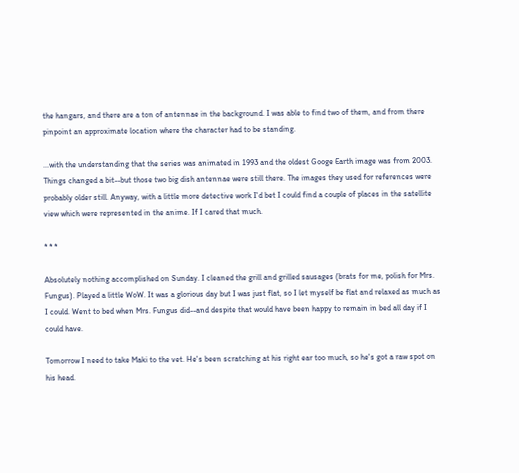the hangars, and there are a ton of antennae in the background. I was able to find two of them, and from there pinpoint an approximate location where the character had to be standing.

...with the understanding that the series was animated in 1993 and the oldest Googe Earth image was from 2003. Things changed a bit--but those two big dish antennae were still there. The images they used for references were probably older still. Anyway, with a little more detective work I'd bet I could find a couple of places in the satellite view which were represented in the anime. If I cared that much.

* * *

Absolutely nothing accomplished on Sunday. I cleaned the grill and grilled sausages (brats for me, polish for Mrs. Fungus). Played a little WoW. It was a glorious day but I was just flat, so I let myself be flat and relaxed as much as I could. Went to bed when Mrs. Fungus did--and despite that would have been happy to remain in bed all day if I could have.

Tomorrow I need to take Maki to the vet. He's been scratching at his right ear too much, so he's got a raw spot on his head.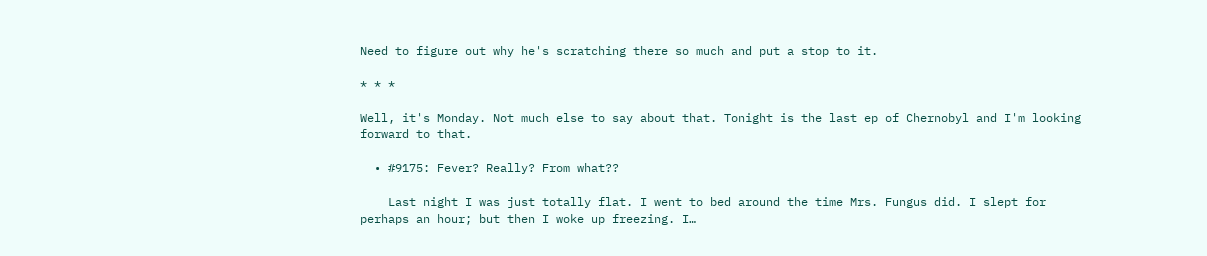Need to figure out why he's scratching there so much and put a stop to it.

* * *

Well, it's Monday. Not much else to say about that. Tonight is the last ep of Chernobyl and I'm looking forward to that.

  • #9175: Fever? Really? From what??

    Last night I was just totally flat. I went to bed around the time Mrs. Fungus did. I slept for perhaps an hour; but then I woke up freezing. I…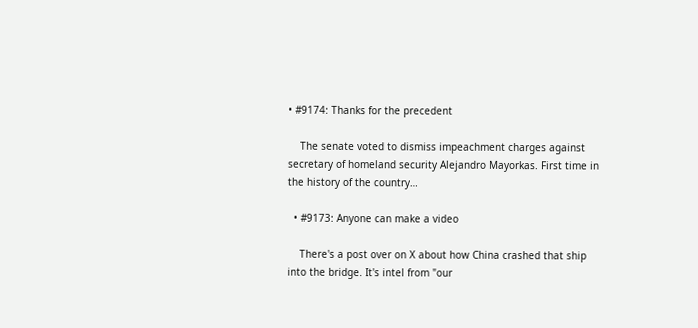• #9174: Thanks for the precedent

    The senate voted to dismiss impeachment charges against secretary of homeland security Alejandro Mayorkas. First time in the history of the country…

  • #9173: Anyone can make a video

    There's a post over on X about how China crashed that ship into the bridge. It's intel from "our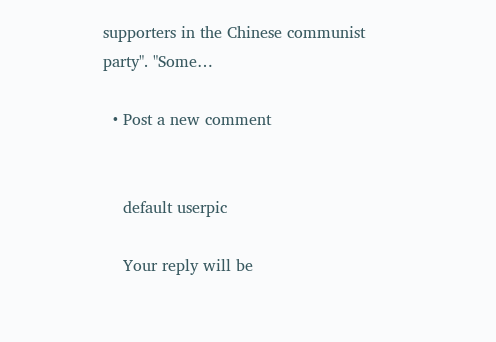supporters in the Chinese communist party". "Some…

  • Post a new comment


    default userpic

    Your reply will be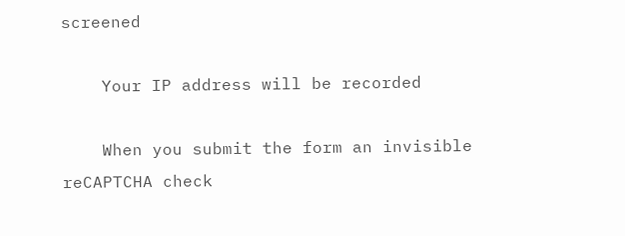screened

    Your IP address will be recorded

    When you submit the form an invisible reCAPTCHA check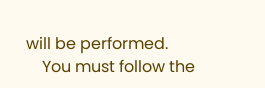will be performed.
    You must follow the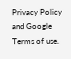Privacy Policy and Google Terms of use.